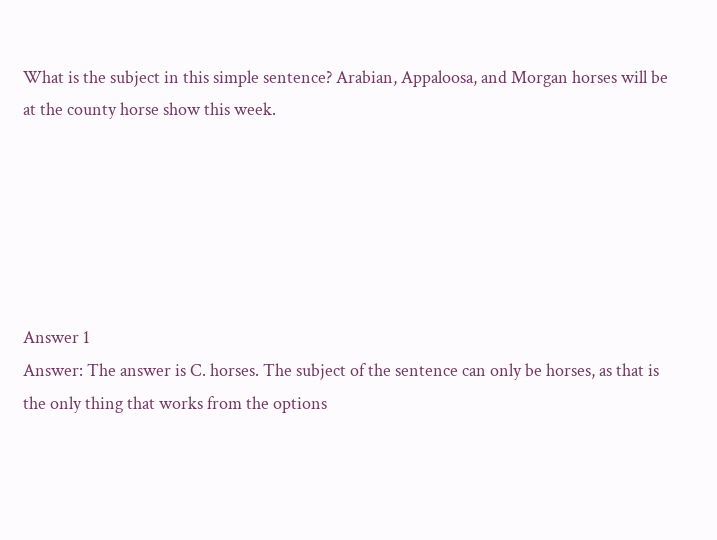What is the subject in this simple sentence? Arabian, Appaloosa, and Morgan horses will be at the county horse show this week.






Answer 1
Answer: The answer is C. horses. The subject of the sentence can only be horses, as that is the only thing that works from the options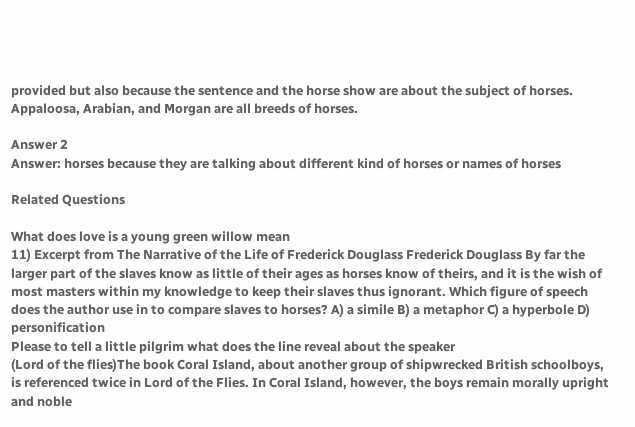provided but also because the sentence and the horse show are about the subject of horses. Appaloosa, Arabian, and Morgan are all breeds of horses.

Answer 2
Answer: horses because they are talking about different kind of horses or names of horses

Related Questions

What does love is a young green willow mean
11) Excerpt from The Narrative of the Life of Frederick Douglass Frederick Douglass By far the larger part of the slaves know as little of their ages as horses know of theirs, and it is the wish of most masters within my knowledge to keep their slaves thus ignorant. Which figure of speech does the author use in to compare slaves to horses? A) a simile B) a metaphor C) a hyperbole D) personification
Please to tell a little pilgrim what does the line reveal about the speaker
(Lord of the flies)The book Coral Island, about another group of shipwrecked British schoolboys, is referenced twice in Lord of the Flies. In Coral Island, however, the boys remain morally upright and noble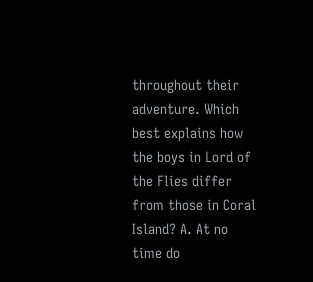throughout their adventure. Which best explains how the boys in Lord of the Flies differ from those in Coral Island? A. At no time do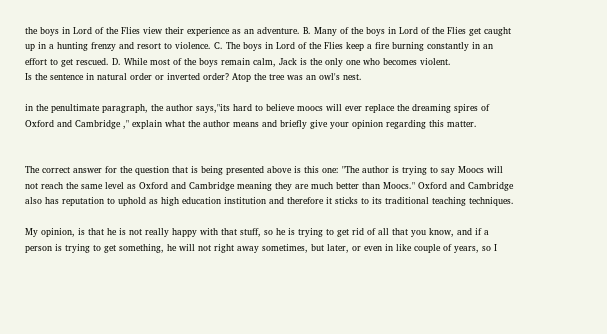the boys in Lord of the Flies view their experience as an adventure. B. Many of the boys in Lord of the Flies get caught up in a hunting frenzy and resort to violence. C. The boys in Lord of the Flies keep a fire burning constantly in an effort to get rescued. D. While most of the boys remain calm, Jack is the only one who becomes violent.
Is the sentence in natural order or inverted order? Atop the tree was an owl's nest.

in the penultimate paragraph, the author says,"its hard to believe moocs will ever replace the dreaming spires of Oxford and Cambridge ," explain what the author means and briefly give your opinion regarding this matter.


The correct answer for the question that is being presented above is this one: "The author is trying to say Moocs will not reach the same level as Oxford and Cambridge meaning they are much better than Moocs." Oxford and Cambridge also has reputation to uphold as high education institution and therefore it sticks to its traditional teaching techniques.

My opinion, is that he is not really happy with that stuff, so he is trying to get rid of all that you know, and if a person is trying to get something, he will not right away sometimes, but later, or even in like couple of years, so I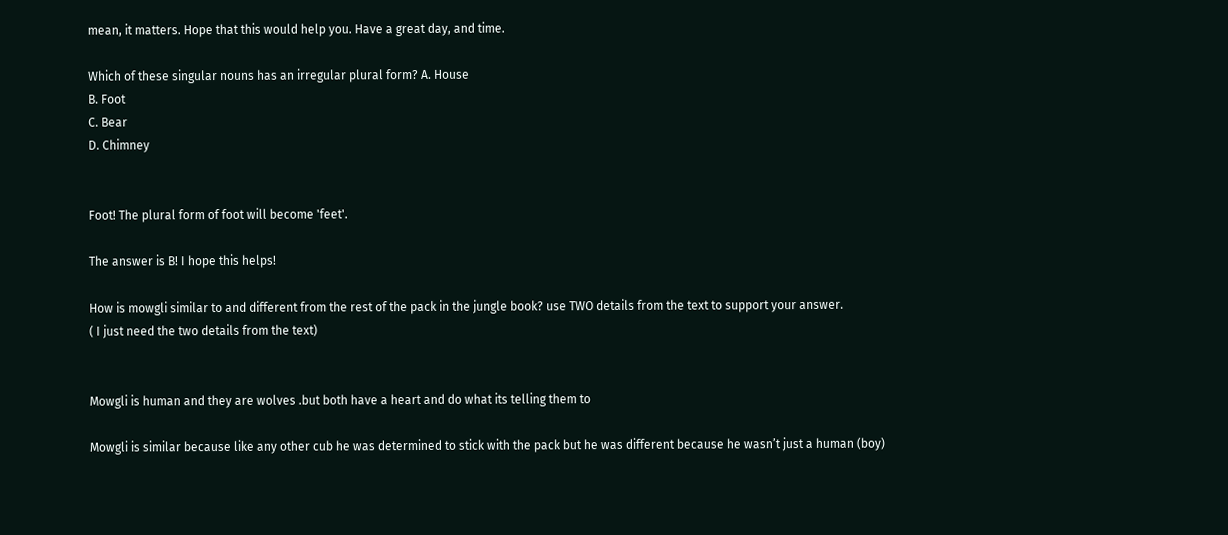mean, it matters. Hope that this would help you. Have a great day, and time.

Which of these singular nouns has an irregular plural form? A. House
B. Foot
C. Bear
D. Chimney


Foot! The plural form of foot will become 'feet'.

The answer is B! I hope this helps!

How is mowgli similar to and different from the rest of the pack in the jungle book? use TWO details from the text to support your answer.
( I just need the two details from the text)


Mowgli is human and they are wolves .but both have a heart and do what its telling them to

Mowgli is similar because like any other cub he was determined to stick with the pack but he was different because he wasn’t just a human (boy)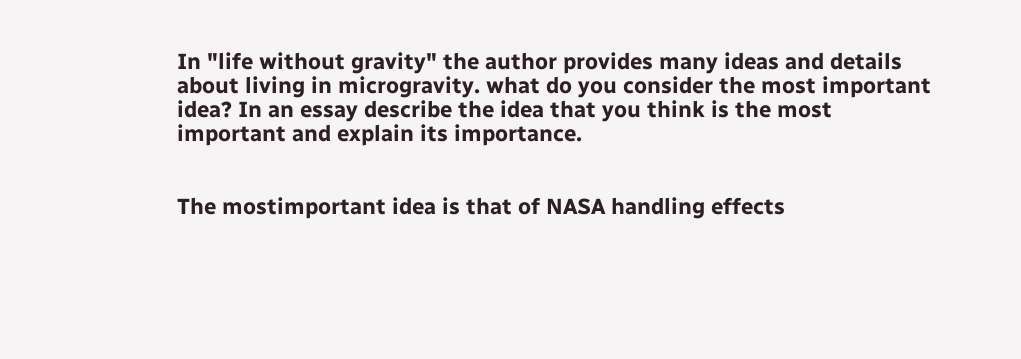In "life without gravity" the author provides many ideas and details about living in microgravity. what do you consider the most important idea? In an essay describe the idea that you think is the most important and explain its importance.


The mostimportant idea is that of NASA handling effects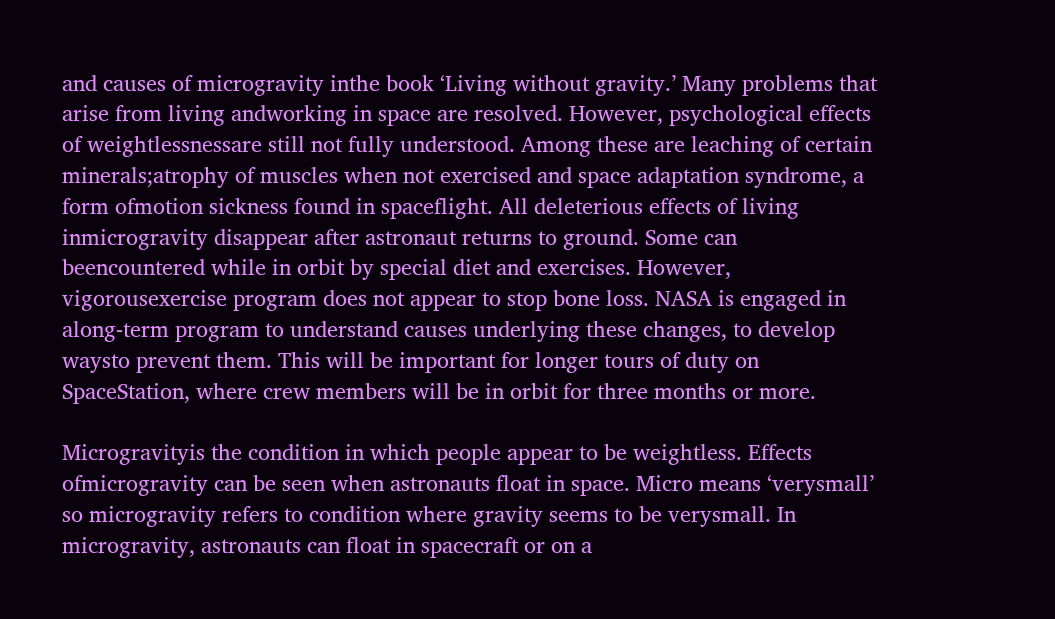and causes of microgravity inthe book ‘Living without gravity.’ Many problems that arise from living andworking in space are resolved. However, psychological effects of weightlessnessare still not fully understood. Among these are leaching of certain minerals;atrophy of muscles when not exercised and space adaptation syndrome, a form ofmotion sickness found in spaceflight. All deleterious effects of living inmicrogravity disappear after astronaut returns to ground. Some can beencountered while in orbit by special diet and exercises. However, vigorousexercise program does not appear to stop bone loss. NASA is engaged in along-term program to understand causes underlying these changes, to develop waysto prevent them. This will be important for longer tours of duty on SpaceStation, where crew members will be in orbit for three months or more.

Microgravityis the condition in which people appear to be weightless. Effects ofmicrogravity can be seen when astronauts float in space. Micro means ‘verysmall’ so microgravity refers to condition where gravity seems to be verysmall. In microgravity, astronauts can float in spacecraft or on a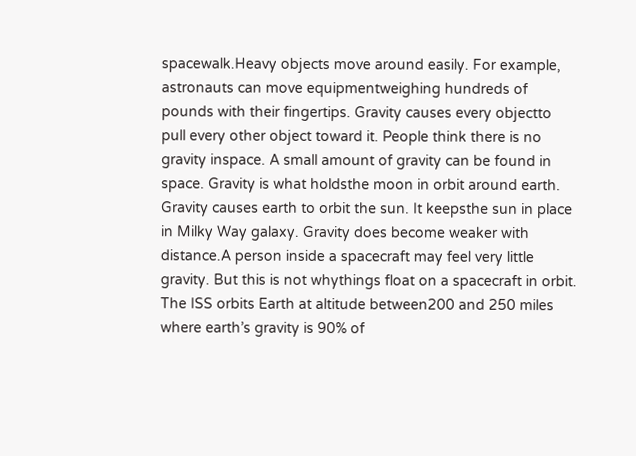spacewalk.Heavy objects move around easily. For example, astronauts can move equipmentweighing hundreds of pounds with their fingertips. Gravity causes every objectto pull every other object toward it. People think there is no gravity inspace. A small amount of gravity can be found in space. Gravity is what holdsthe moon in orbit around earth. Gravity causes earth to orbit the sun. It keepsthe sun in place in Milky Way galaxy. Gravity does become weaker with distance.A person inside a spacecraft may feel very little gravity. But this is not whythings float on a spacecraft in orbit. The ISS orbits Earth at altitude between200 and 250 miles where earth’s gravity is 90% of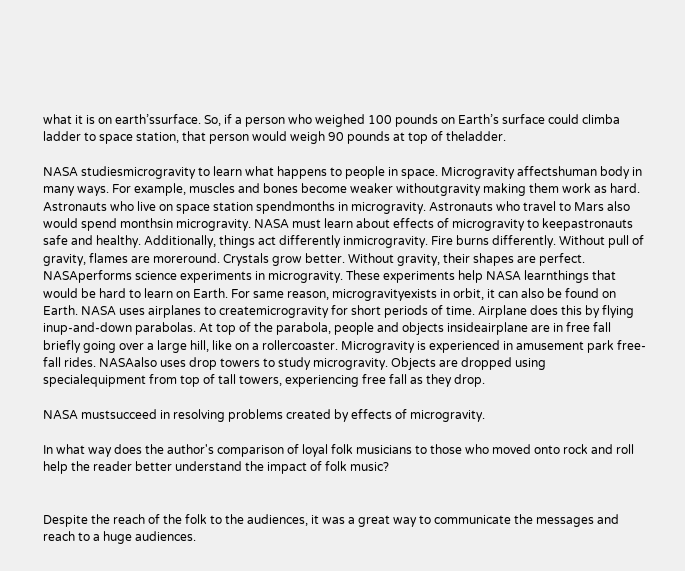what it is on earth’ssurface. So, if a person who weighed 100 pounds on Earth’s surface could climba ladder to space station, that person would weigh 90 pounds at top of theladder.

NASA studiesmicrogravity to learn what happens to people in space. Microgravity affectshuman body in many ways. For example, muscles and bones become weaker withoutgravity making them work as hard. Astronauts who live on space station spendmonths in microgravity. Astronauts who travel to Mars also would spend monthsin microgravity. NASA must learn about effects of microgravity to keepastronauts safe and healthy. Additionally, things act differently inmicrogravity. Fire burns differently. Without pull of gravity, flames are moreround. Crystals grow better. Without gravity, their shapes are perfect. NASAperforms science experiments in microgravity. These experiments help NASA learnthings that would be hard to learn on Earth. For same reason, microgravityexists in orbit, it can also be found on Earth. NASA uses airplanes to createmicrogravity for short periods of time. Airplane does this by flying inup-and-down parabolas. At top of the parabola, people and objects insideairplane are in free fall briefly going over a large hill, like on a rollercoaster. Microgravity is experienced in amusement park free-fall rides. NASAalso uses drop towers to study microgravity. Objects are dropped using specialequipment from top of tall towers, experiencing free fall as they drop.

NASA mustsucceed in resolving problems created by effects of microgravity.

In what way does the author's comparison of loyal folk musicians to those who moved onto rock and roll help the reader better understand the impact of folk music?


Despite the reach of the folk to the audiences, it was a great way to communicate the messages and reach to a huge audiences.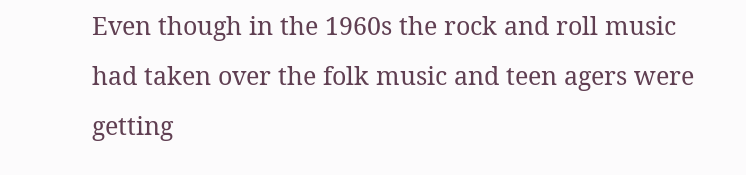Even though in the 1960s the rock and roll music had taken over the folk music and teen agers were getting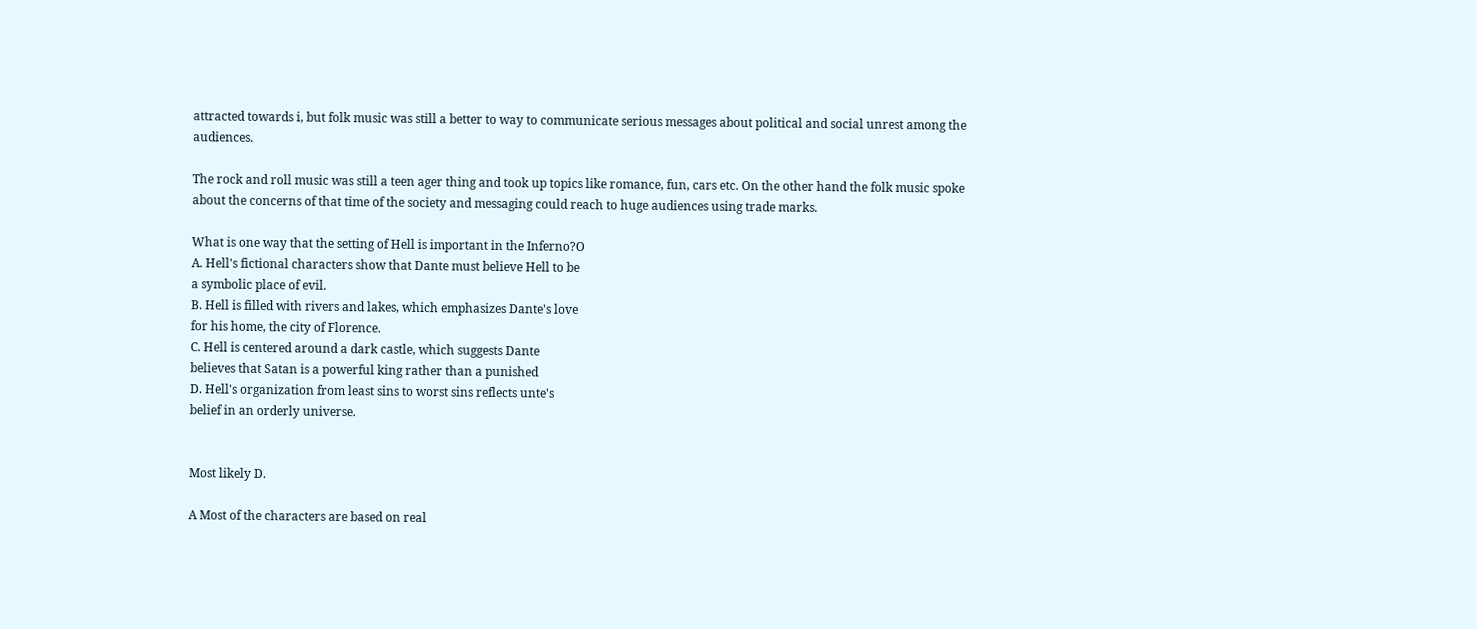attracted towards i, but folk music was still a better to way to communicate serious messages about political and social unrest among the audiences.

The rock and roll music was still a teen ager thing and took up topics like romance, fun, cars etc. On the other hand the folk music spoke about the concerns of that time of the society and messaging could reach to huge audiences using trade marks.

What is one way that the setting of Hell is important in the Inferno?O
A. Hell's fictional characters show that Dante must believe Hell to be
a symbolic place of evil.
B. Hell is filled with rivers and lakes, which emphasizes Dante's love
for his home, the city of Florence.
C. Hell is centered around a dark castle, which suggests Dante
believes that Satan is a powerful king rather than a punished
D. Hell's organization from least sins to worst sins reflects unte's
belief in an orderly universe.


Most likely D.

A Most of the characters are based on real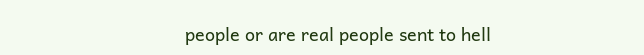people or are real people sent to hell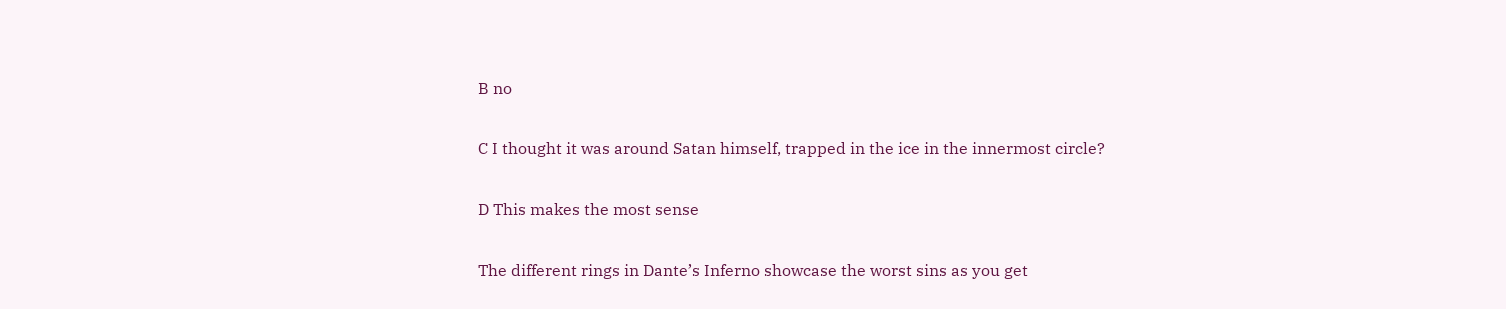B no

C I thought it was around Satan himself, trapped in the ice in the innermost circle?

D This makes the most sense

The different rings in Dante’s Inferno showcase the worst sins as you get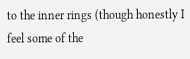to the inner rings (though honestly I feel some of the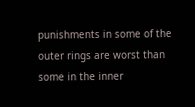punishments in some of the outer rings are worst than some in the inner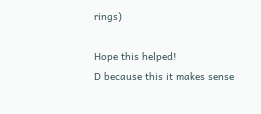rings)

Hope this helped!
D because this it makes sense